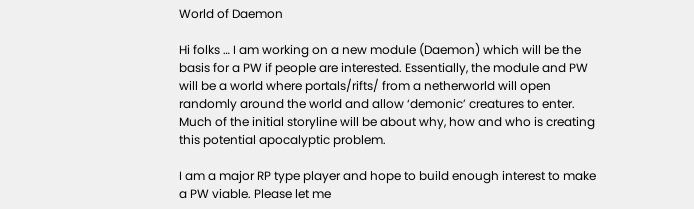World of Daemon

Hi folks … I am working on a new module (Daemon) which will be the basis for a PW if people are interested. Essentially, the module and PW will be a world where portals/rifts/ from a netherworld will open randomly around the world and allow ‘demonic’ creatures to enter. Much of the initial storyline will be about why, how and who is creating this potential apocalyptic problem.

I am a major RP type player and hope to build enough interest to make a PW viable. Please let me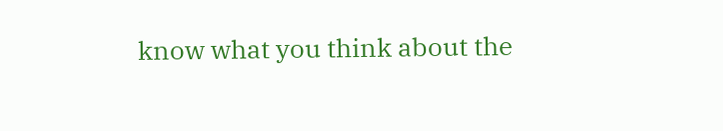know what you think about the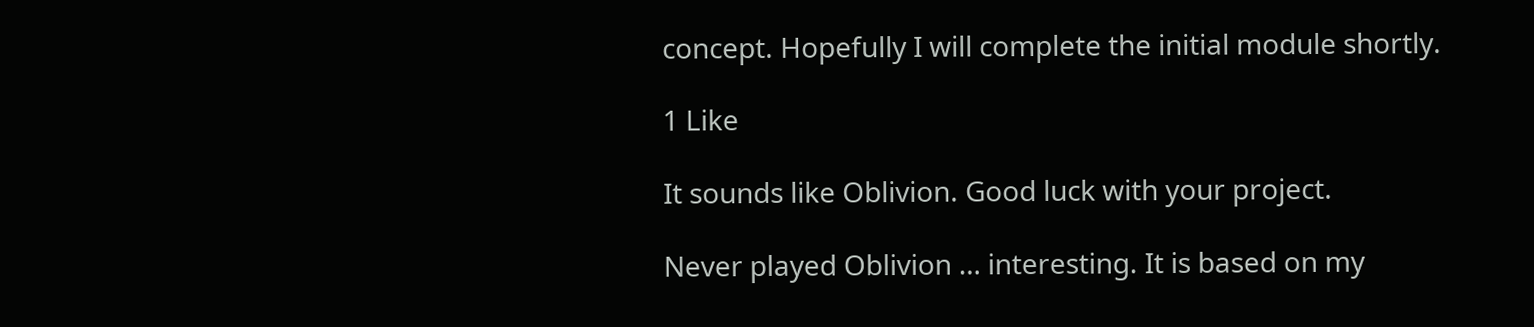concept. Hopefully I will complete the initial module shortly.

1 Like

It sounds like Oblivion. Good luck with your project.

Never played Oblivion … interesting. It is based on my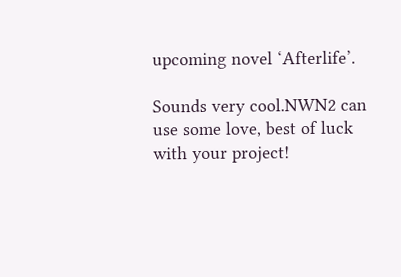upcoming novel ‘Afterlife’.

Sounds very cool.NWN2 can use some love, best of luck with your project!